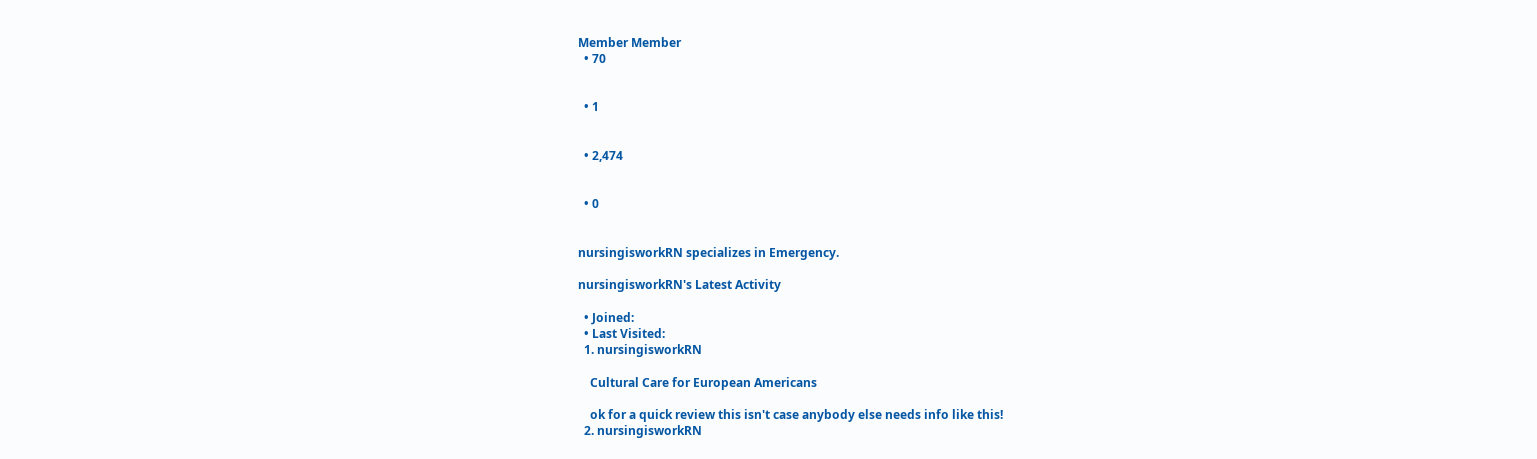Member Member
  • 70


  • 1


  • 2,474


  • 0


nursingisworkRN specializes in Emergency.

nursingisworkRN's Latest Activity

  • Joined:
  • Last Visited:
  1. nursingisworkRN

    Cultural Care for European Americans

    ok for a quick review this isn't case anybody else needs info like this!
  2. nursingisworkRN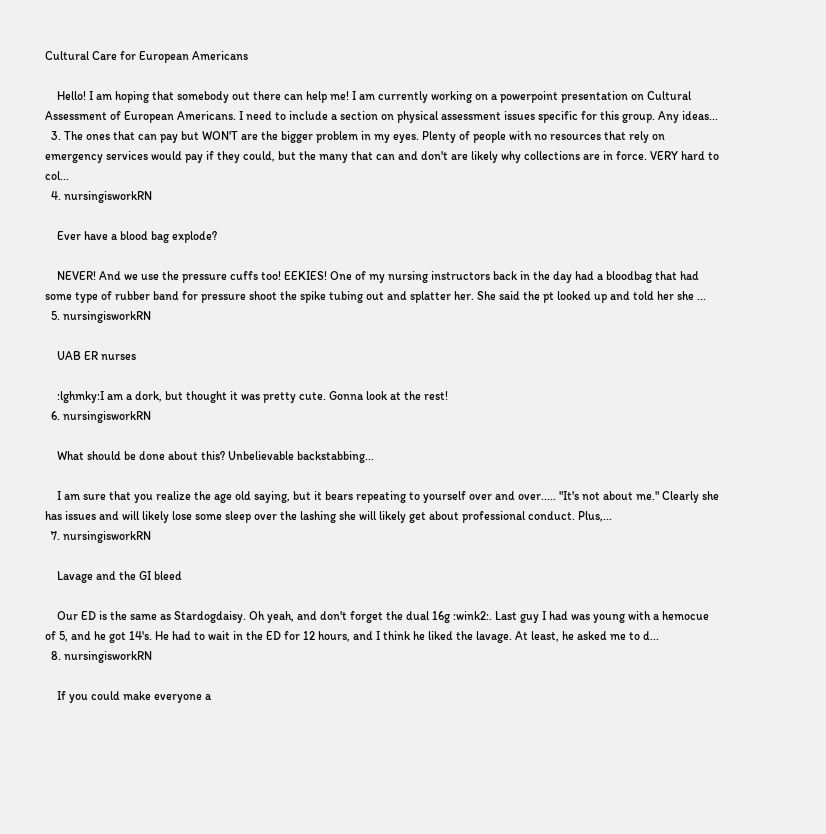Cultural Care for European Americans

    Hello! I am hoping that somebody out there can help me! I am currently working on a powerpoint presentation on Cultural Assessment of European Americans. I need to include a section on physical assessment issues specific for this group. Any ideas...
  3. The ones that can pay but WON'T are the bigger problem in my eyes. Plenty of people with no resources that rely on emergency services would pay if they could, but the many that can and don't are likely why collections are in force. VERY hard to col...
  4. nursingisworkRN

    Ever have a blood bag explode?

    NEVER! And we use the pressure cuffs too! EEKIES! One of my nursing instructors back in the day had a bloodbag that had some type of rubber band for pressure shoot the spike tubing out and splatter her. She said the pt looked up and told her she ...
  5. nursingisworkRN

    UAB ER nurses

    :lghmky:I am a dork, but thought it was pretty cute. Gonna look at the rest!
  6. nursingisworkRN

    What should be done about this? Unbelievable backstabbing...

    I am sure that you realize the age old saying, but it bears repeating to yourself over and over..... "It's not about me." Clearly she has issues and will likely lose some sleep over the lashing she will likely get about professional conduct. Plus,...
  7. nursingisworkRN

    Lavage and the GI bleed

    Our ED is the same as Stardogdaisy. Oh yeah, and don't forget the dual 16g :wink2:. Last guy I had was young with a hemocue of 5, and he got 14's. He had to wait in the ED for 12 hours, and I think he liked the lavage. At least, he asked me to d...
  8. nursingisworkRN

    If you could make everyone a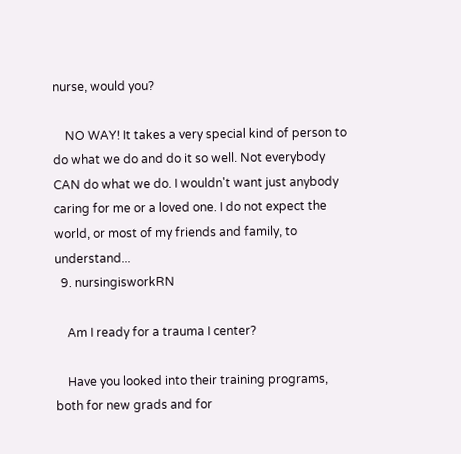nurse, would you?

    NO WAY! It takes a very special kind of person to do what we do and do it so well. Not everybody CAN do what we do. I wouldn't want just anybody caring for me or a loved one. I do not expect the world, or most of my friends and family, to understand...
  9. nursingisworkRN

    Am I ready for a trauma I center?

    Have you looked into their training programs, both for new grads and for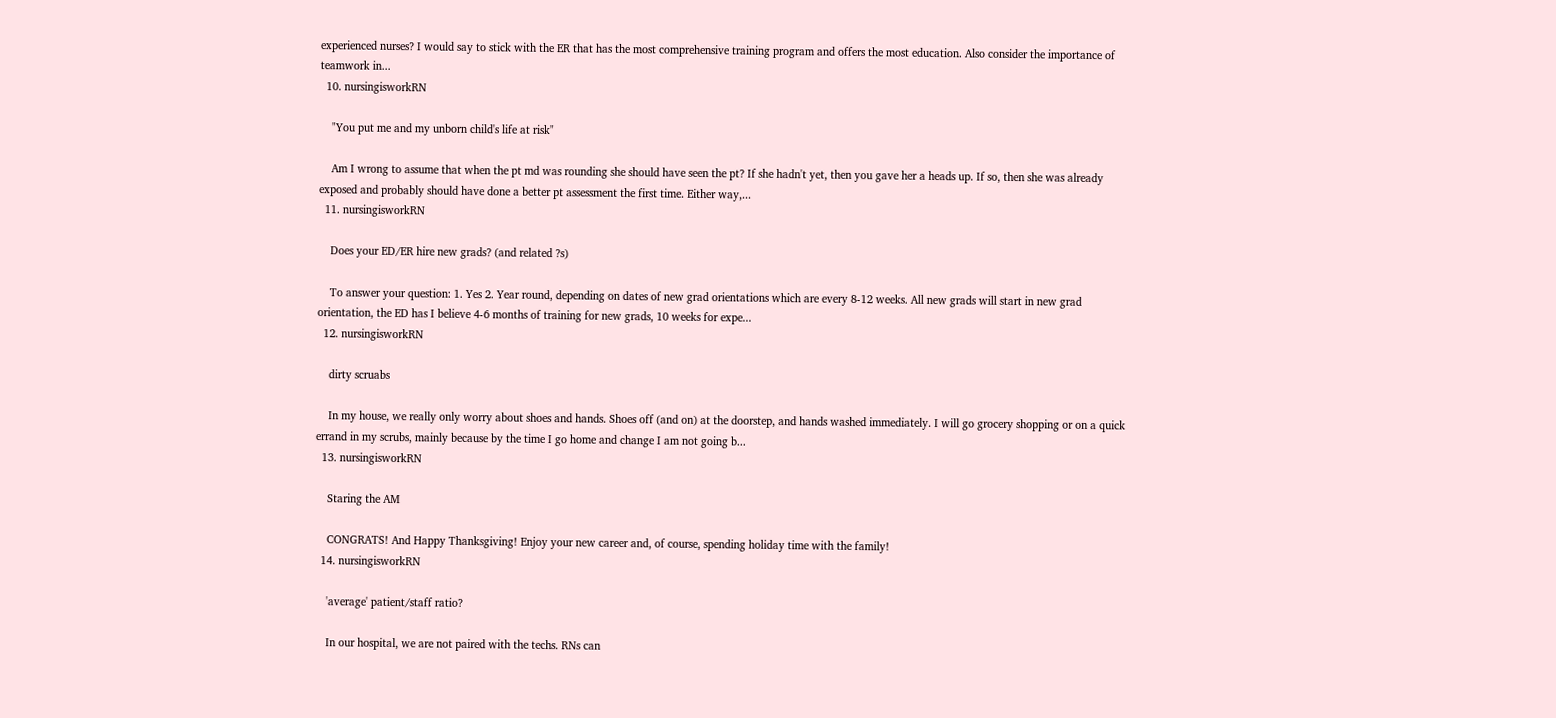experienced nurses? I would say to stick with the ER that has the most comprehensive training program and offers the most education. Also consider the importance of teamwork in...
  10. nursingisworkRN

    "You put me and my unborn child's life at risk"

    Am I wrong to assume that when the pt md was rounding she should have seen the pt? If she hadn't yet, then you gave her a heads up. If so, then she was already exposed and probably should have done a better pt assessment the first time. Either way,...
  11. nursingisworkRN

    Does your ED/ER hire new grads? (and related ?s)

    To answer your question: 1. Yes 2. Year round, depending on dates of new grad orientations which are every 8-12 weeks. All new grads will start in new grad orientation, the ED has I believe 4-6 months of training for new grads, 10 weeks for expe...
  12. nursingisworkRN

    dirty scruabs

    In my house, we really only worry about shoes and hands. Shoes off (and on) at the doorstep, and hands washed immediately. I will go grocery shopping or on a quick errand in my scrubs, mainly because by the time I go home and change I am not going b...
  13. nursingisworkRN

    Staring the AM

    CONGRATS! And Happy Thanksgiving! Enjoy your new career and, of course, spending holiday time with the family!
  14. nursingisworkRN

    'average' patient/staff ratio?

    In our hospital, we are not paired with the techs. RNs can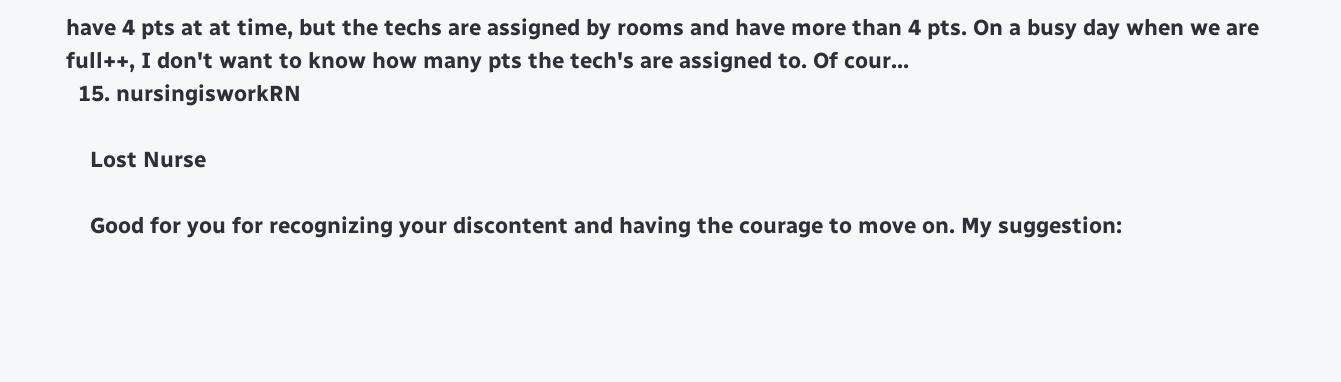have 4 pts at at time, but the techs are assigned by rooms and have more than 4 pts. On a busy day when we are full++, I don't want to know how many pts the tech's are assigned to. Of cour...
  15. nursingisworkRN

    Lost Nurse

    Good for you for recognizing your discontent and having the courage to move on. My suggestion: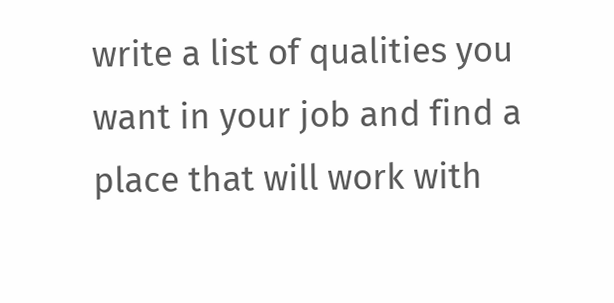write a list of qualities you want in your job and find a place that will work with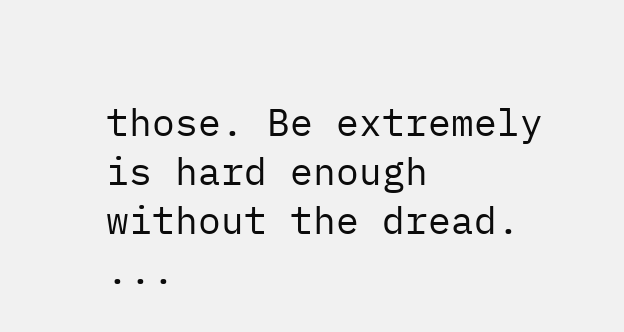those. Be extremely is hard enough without the dread. ...